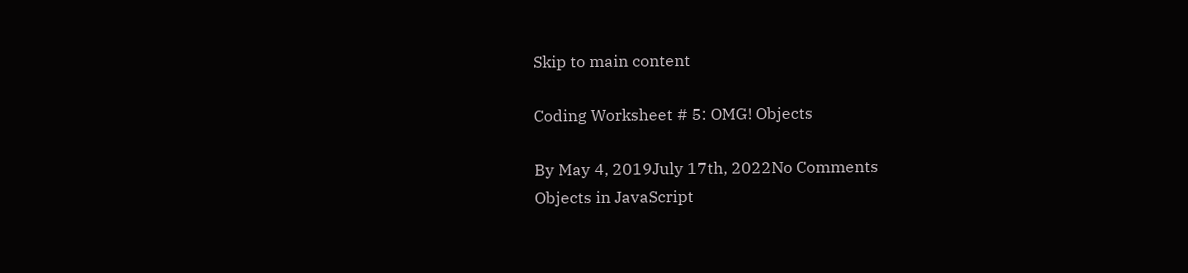Skip to main content

Coding Worksheet # 5: OMG! Objects

By May 4, 2019July 17th, 2022No Comments
Objects in JavaScript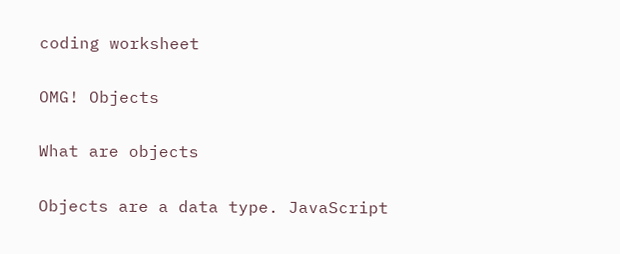coding worksheet

OMG! Objects

What are objects

Objects are a data type. JavaScript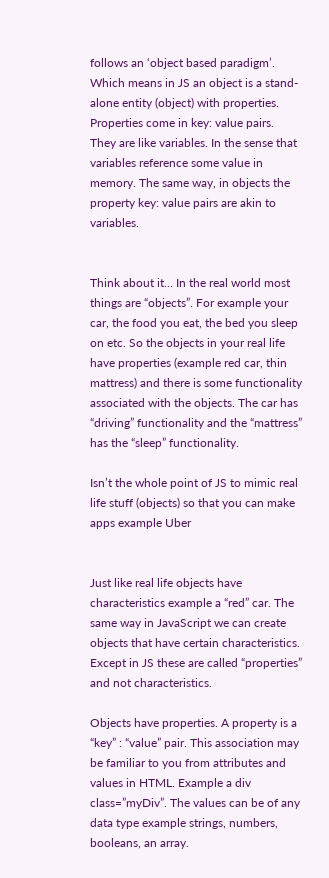follows an ‘object based paradigm’. Which means in JS an object is a stand-alone entity (object) with properties. Properties come in key: value pairs. They are like variables. In the sense that variables reference some value in memory. The same way, in objects the property key: value pairs are akin to variables.


Think about it… In the real world most things are “objects”. For example your car, the food you eat, the bed you sleep on etc. So the objects in your real life have properties (example red car, thin mattress) and there is some functionality associated with the objects. The car has “driving” functionality and the “mattress” has the “sleep” functionality.

Isn’t the whole point of JS to mimic real life stuff (objects) so that you can make apps example Uber


Just like real life objects have characteristics example a “red” car. The same way in JavaScript we can create objects that have certain characteristics. Except in JS these are called “properties” and not characteristics.

Objects have properties. A property is a “key” : “value” pair. This association may be familiar to you from attributes and values in HTML. Example a div class=”myDiv”. The values can be of any data type example strings, numbers, booleans, an array.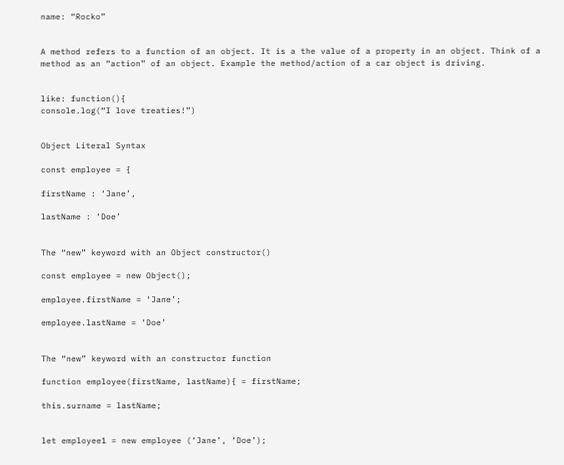name: “Rocko”


A method refers to a function of an object. It is a the value of a property in an object. Think of a method as an “action” of an object. Example the method/action of a car object is driving.


like: function(){
console.log(“I love treaties!”)


Object Literal Syntax

const employee = {

firstName : ‘Jane’,

lastName : ‘Doe’


The “new” keyword with an Object constructor()

const employee = new Object();

employee.firstName = ‘Jane’;

employee.lastName = ‘Doe’


The “new” keyword with an constructor function

function employee(firstName, lastName){ = firstName;

this.surname = lastName;


let employee1 = new employee (‘Jane’, ‘Doe’);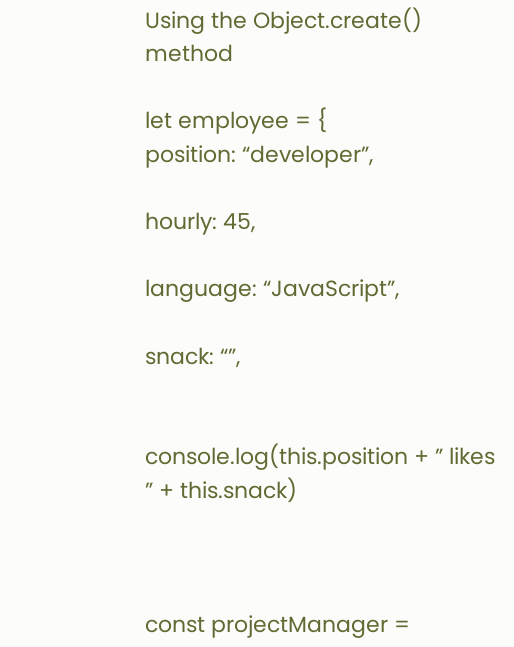Using the Object.create() method

let employee = {
position: “developer”,

hourly: 45,

language: “JavaScript”,

snack: “”,


console.log(this.position + ” likes ” + this.snack)



const projectManager =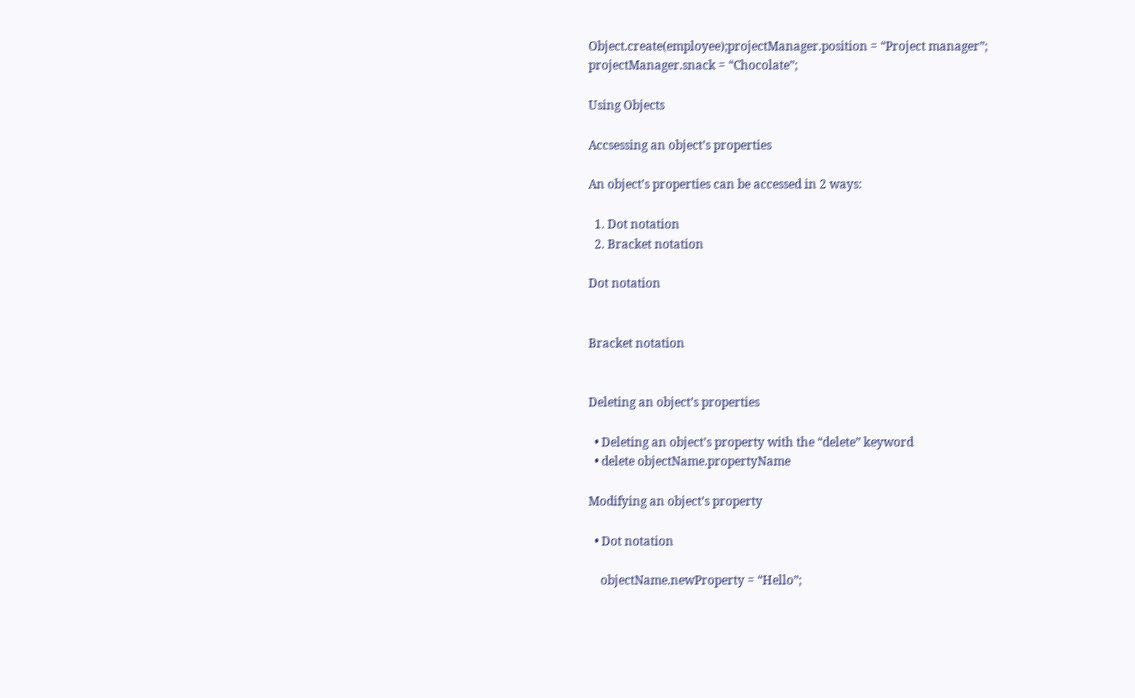Object.create(employee);projectManager.position = “Project manager”;
projectManager.snack = “Chocolate”;

Using Objects

Accsessing an object’s properties

An object’s properties can be accessed in 2 ways:

  1. Dot notation
  2. Bracket notation

Dot notation


Bracket notation


Deleting an object’s properties

  • Deleting an object’s property with the “delete” keyword
  • delete objectName.propertyName

Modifying an object’s property

  • Dot notation

    objectName.newProperty = “Hello”;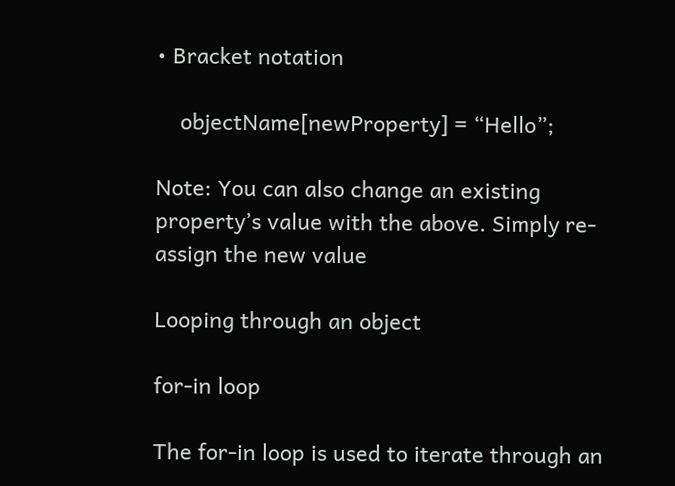• Bracket notation

    objectName[newProperty] = “Hello”;

Note: You can also change an existing property’s value with the above. Simply re-assign the new value

Looping through an object

for-in loop

The for-in loop is used to iterate through an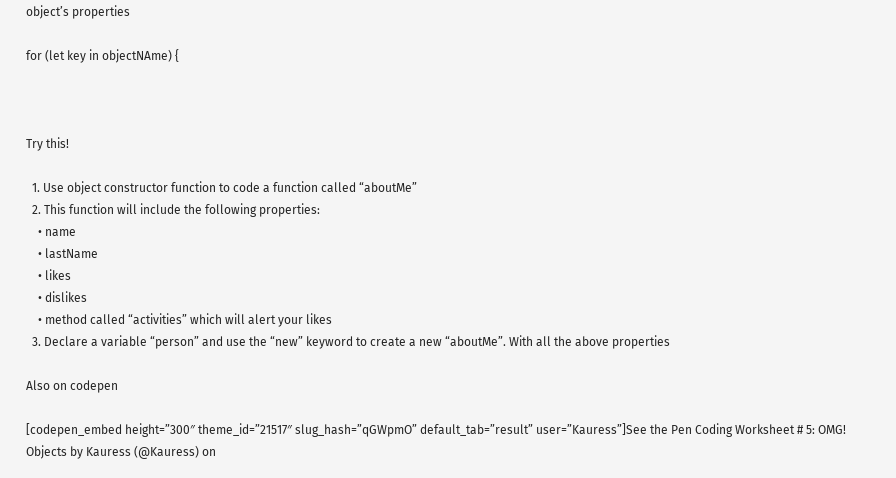object’s properties

for (let key in objectNAme) {



Try this!

  1. Use object constructor function to code a function called “aboutMe”
  2. This function will include the following properties:
    • name
    • lastName
    • likes
    • dislikes
    • method called “activities” which will alert your likes
  3. Declare a variable “person” and use the “new” keyword to create a new “aboutMe”. With all the above properties

Also on codepen

[codepen_embed height=”300″ theme_id=”21517″ slug_hash=”qGWpmO” default_tab=”result” user=”Kauress”]See the Pen Coding Worksheet # 5: OMG! Objects by Kauress (@Kauress) on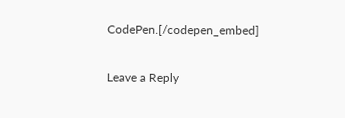CodePen.[/codepen_embed]

Leave a Reply